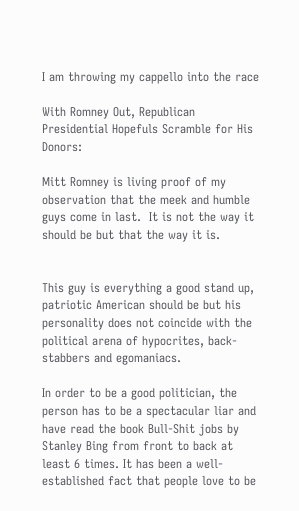I am throwing my cappello into the race

With Romney Out, Republican Presidential Hopefuls Scramble for His Donors:

Mitt Romney is living proof of my observation that the meek and humble guys come in last.  It is not the way it should be but that the way it is.


This guy is everything a good stand up, patriotic American should be but his personality does not coincide with the political arena of hypocrites, back-stabbers and egomaniacs.

In order to be a good politician, the person has to be a spectacular liar and have read the book Bull-Shit jobs by Stanley Bing from front to back at least 6 times. It has been a well-established fact that people love to be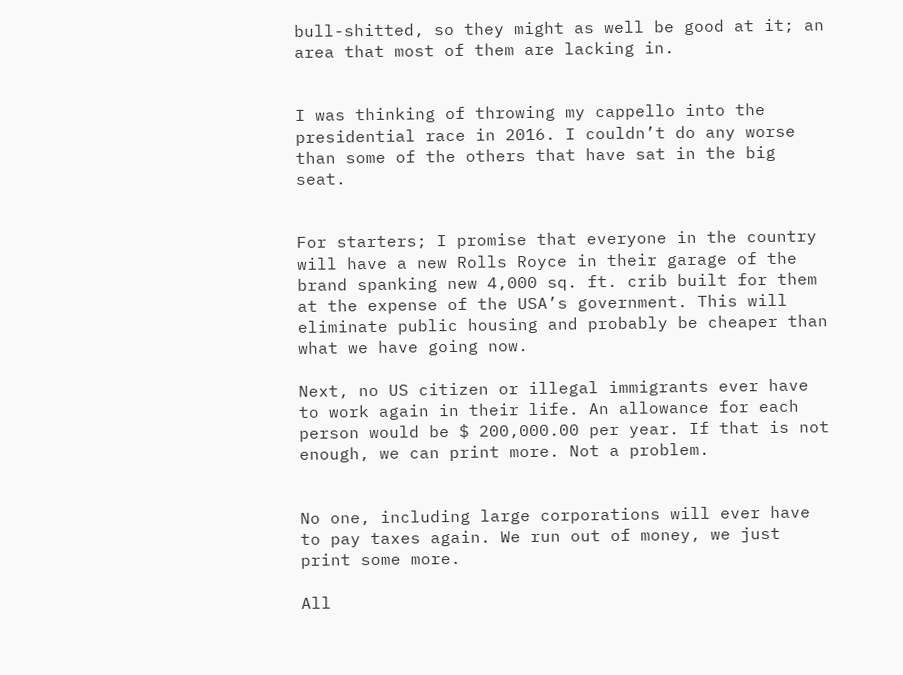bull-shitted, so they might as well be good at it; an area that most of them are lacking in.


I was thinking of throwing my cappello into the presidential race in 2016. I couldn’t do any worse than some of the others that have sat in the big seat.


For starters; I promise that everyone in the country will have a new Rolls Royce in their garage of the brand spanking new 4,000 sq. ft. crib built for them at the expense of the USA’s government. This will eliminate public housing and probably be cheaper than what we have going now.

Next, no US citizen or illegal immigrants ever have to work again in their life. An allowance for each person would be $ 200,000.00 per year. If that is not enough, we can print more. Not a problem.


No one, including large corporations will ever have to pay taxes again. We run out of money, we just print some more.

All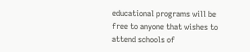educational programs will be free to anyone that wishes to attend schools of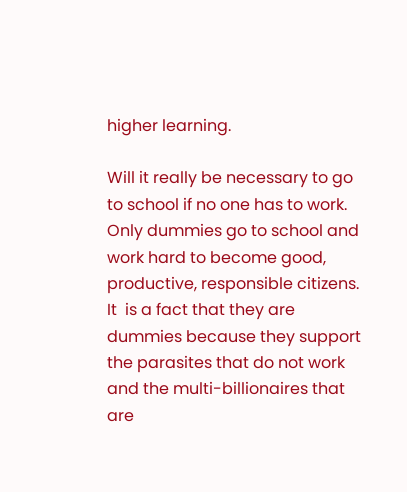higher learning.

Will it really be necessary to go to school if no one has to work. Only dummies go to school and work hard to become good, productive, responsible citizens.  It  is a fact that they are dummies because they support the parasites that do not work and the multi-billionaires that are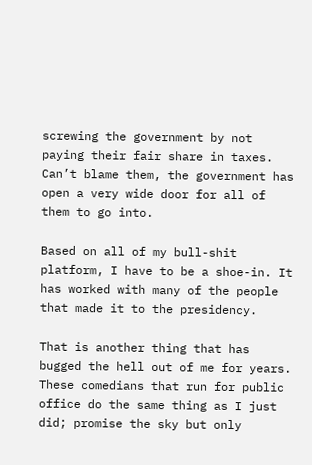screwing the government by not paying their fair share in taxes. Can’t blame them, the government has open a very wide door for all of them to go into.

Based on all of my bull-shit platform, I have to be a shoe-in. It has worked with many of the people that made it to the presidency.

That is another thing that has bugged the hell out of me for years. These comedians that run for public office do the same thing as I just did; promise the sky but only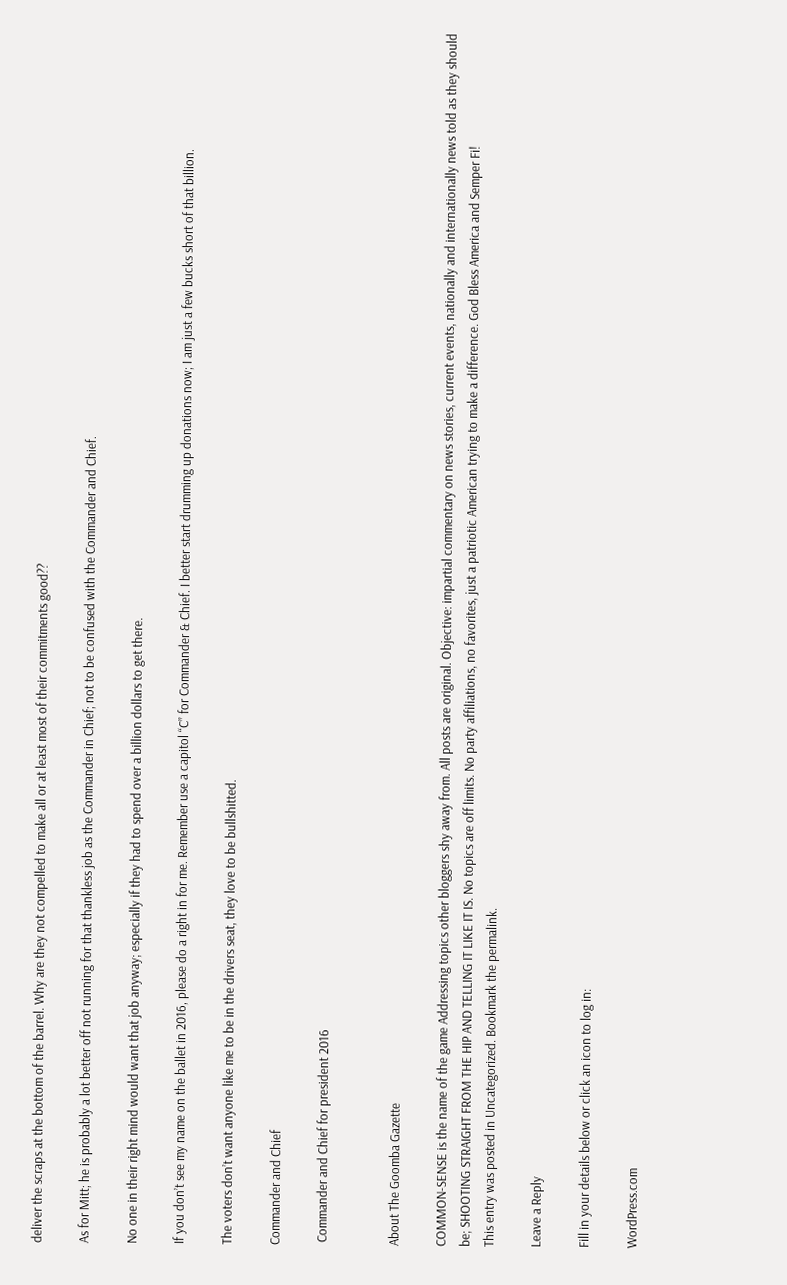deliver the scraps at the bottom of the barrel. Why are they not compelled to make all or at least most of their commitments good??

As for Mitt; he is probably a lot better off not running for that thankless job as the Commander in Chief; not to be confused with the Commander and Chief.

No one in their right mind would want that job anyway; especially if they had to spend over a billion dollars to get there.

If you don’t see my name on the ballet in 2016, please do a right in for me. Remember use a capitol “C” for Commander & Chief. I better start drumming up donations now; I am just a few bucks short of that billion.

The voters don’t want anyone like me to be in the drivers seat, they love to be bullshitted.

Commander and Chief

 Commander and Chief for president 2016


About The Goomba Gazette

COMMON-SENSE is the name of the game Addressing topics other bloggers shy away from. All posts are original. Objective: impartial commentary on news stories, current events, nationally and internationally news told as they should be; SHOOTING STRAIGHT FROM THE HIP AND TELLING IT LIKE IT IS. No topics are off limits. No party affiliations, no favorites, just a patriotic American trying to make a difference. God Bless America and Semper Fi!
This entry was posted in Uncategorized. Bookmark the permalink.

Leave a Reply

Fill in your details below or click an icon to log in:

WordPress.com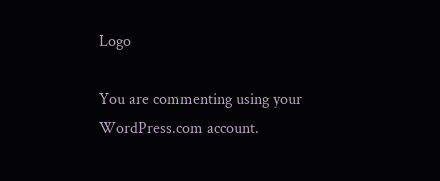Logo

You are commenting using your WordPress.com account.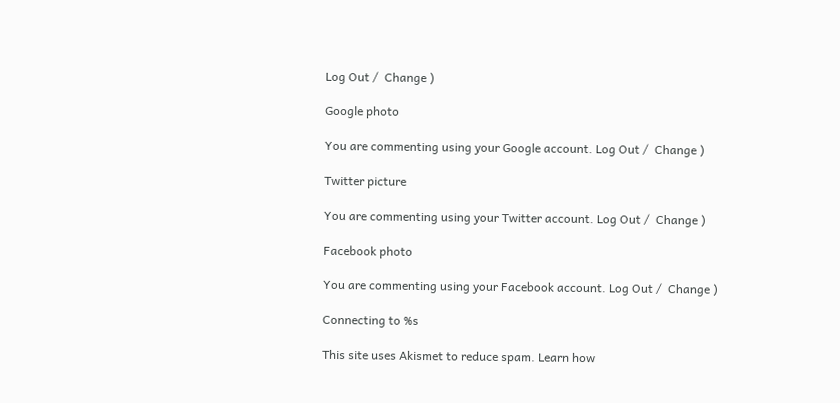Log Out /  Change )

Google photo

You are commenting using your Google account. Log Out /  Change )

Twitter picture

You are commenting using your Twitter account. Log Out /  Change )

Facebook photo

You are commenting using your Facebook account. Log Out /  Change )

Connecting to %s

This site uses Akismet to reduce spam. Learn how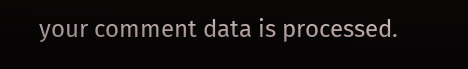your comment data is processed.